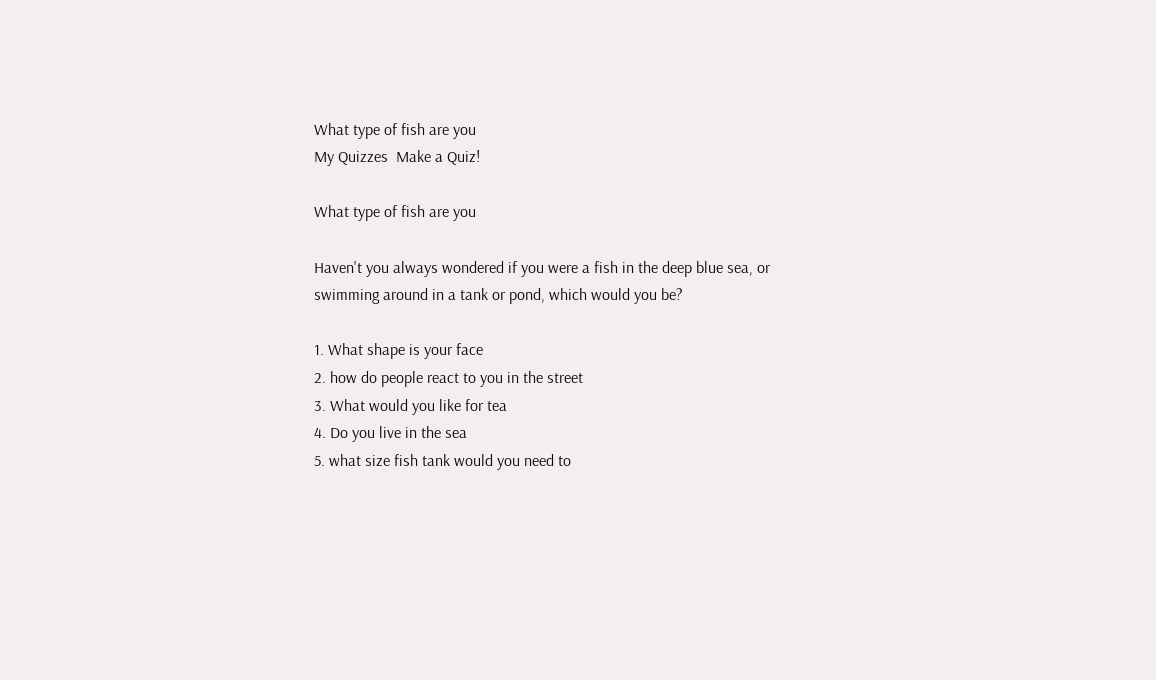What type of fish are you
My Quizzes  Make a Quiz!

What type of fish are you

Haven't you always wondered if you were a fish in the deep blue sea, or swimming around in a tank or pond, which would you be?

1. What shape is your face
2. how do people react to you in the street
3. What would you like for tea
4. Do you live in the sea
5. what size fish tank would you need to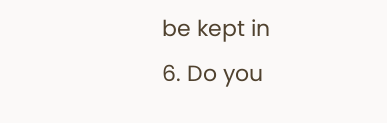be kept in
6. Do you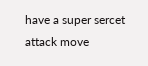have a super sercet attack move